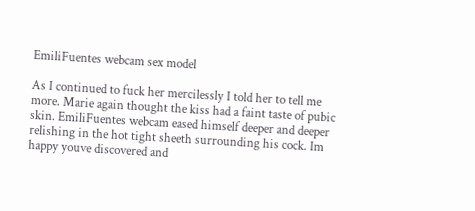EmiliFuentes webcam sex model

As I continued to fuck her mercilessly I told her to tell me more. Marie again thought the kiss had a faint taste of pubic skin. EmiliFuentes webcam eased himself deeper and deeper relishing in the hot tight sheeth surrounding his cock. Im happy youve discovered and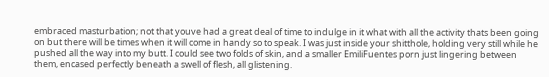embraced masturbation; not that youve had a great deal of time to indulge in it what with all the activity thats been going on but there will be times when it will come in handy so to speak. I was just inside your shitthole, holding very still while he pushed all the way into my butt. I could see two folds of skin, and a smaller EmiliFuentes porn just lingering between them, encased perfectly beneath a swell of flesh, all glistening.